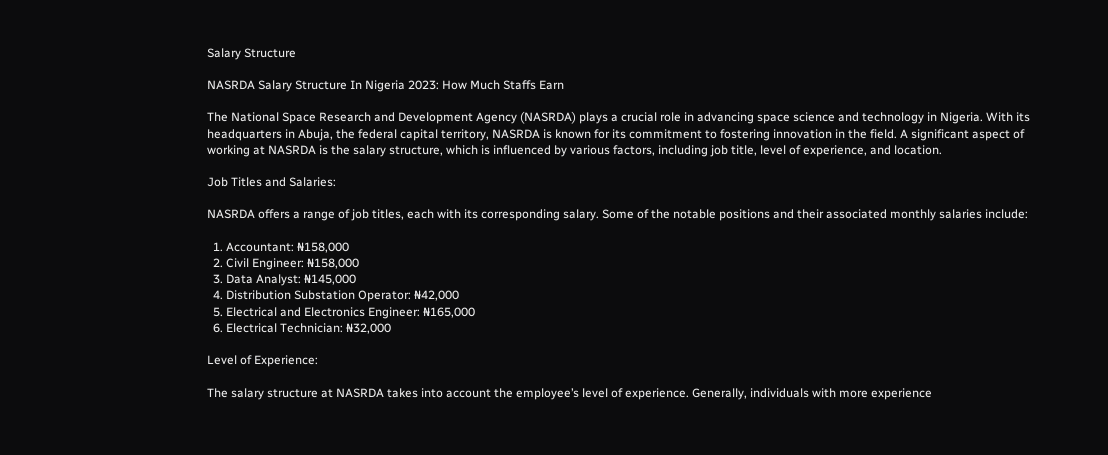Salary Structure

NASRDA Salary Structure In Nigeria 2023: How Much Staffs Earn

The National Space Research and Development Agency (NASRDA) plays a crucial role in advancing space science and technology in Nigeria. With its headquarters in Abuja, the federal capital territory, NASRDA is known for its commitment to fostering innovation in the field. A significant aspect of working at NASRDA is the salary structure, which is influenced by various factors, including job title, level of experience, and location.

Job Titles and Salaries:

NASRDA offers a range of job titles, each with its corresponding salary. Some of the notable positions and their associated monthly salaries include:

  1. Accountant: ₦158,000
  2. Civil Engineer: ₦158,000
  3. Data Analyst: ₦145,000
  4. Distribution Substation Operator: ₦42,000
  5. Electrical and Electronics Engineer: ₦165,000
  6. Electrical Technician: ₦32,000

Level of Experience:

The salary structure at NASRDA takes into account the employee’s level of experience. Generally, individuals with more experience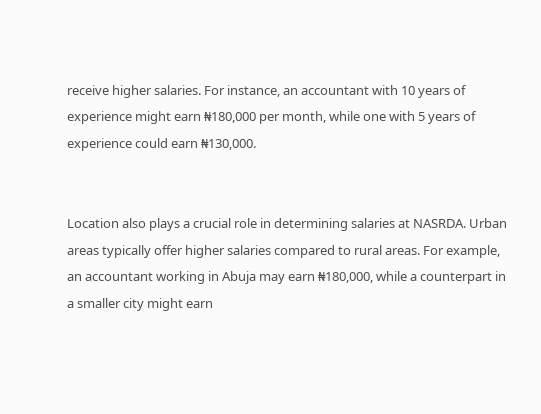receive higher salaries. For instance, an accountant with 10 years of experience might earn ₦180,000 per month, while one with 5 years of experience could earn ₦130,000.


Location also plays a crucial role in determining salaries at NASRDA. Urban areas typically offer higher salaries compared to rural areas. For example, an accountant working in Abuja may earn ₦180,000, while a counterpart in a smaller city might earn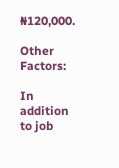₦120,000.

Other Factors:

In addition to job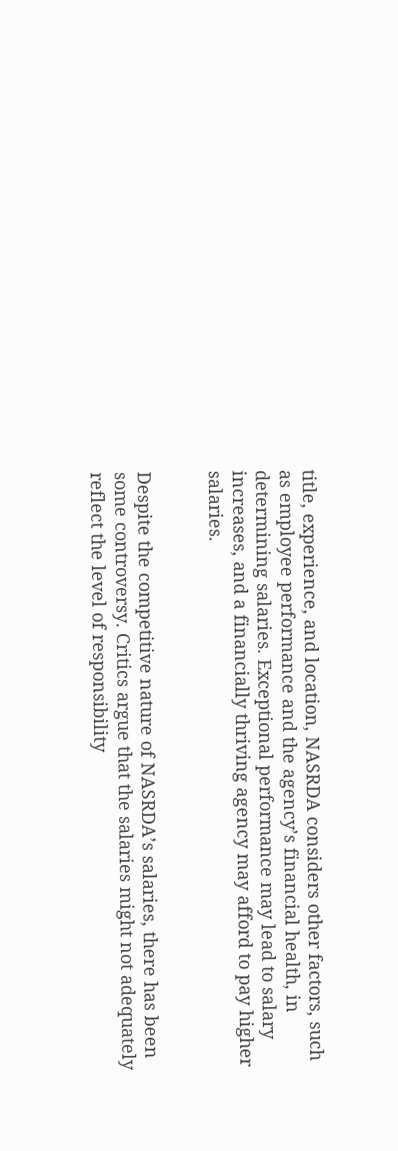title, experience, and location, NASRDA considers other factors, such as employee performance and the agency’s financial health, in determining salaries. Exceptional performance may lead to salary increases, and a financially thriving agency may afford to pay higher salaries.


Despite the competitive nature of NASRDA’s salaries, there has been some controversy. Critics argue that the salaries might not adequately reflect the level of responsibility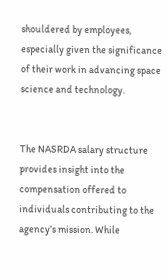shouldered by employees, especially given the significance of their work in advancing space science and technology.


The NASRDA salary structure provides insight into the compensation offered to individuals contributing to the agency’s mission. While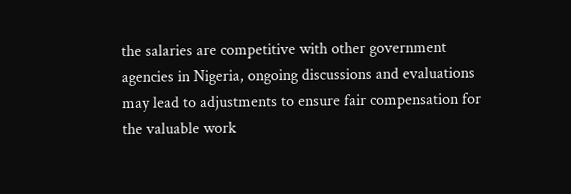the salaries are competitive with other government agencies in Nigeria, ongoing discussions and evaluations may lead to adjustments to ensure fair compensation for the valuable work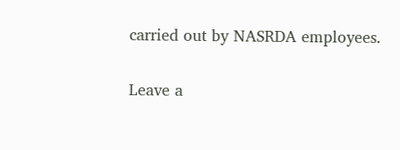carried out by NASRDA employees.

Leave a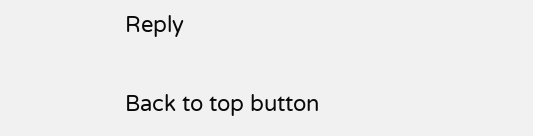Reply

Back to top button